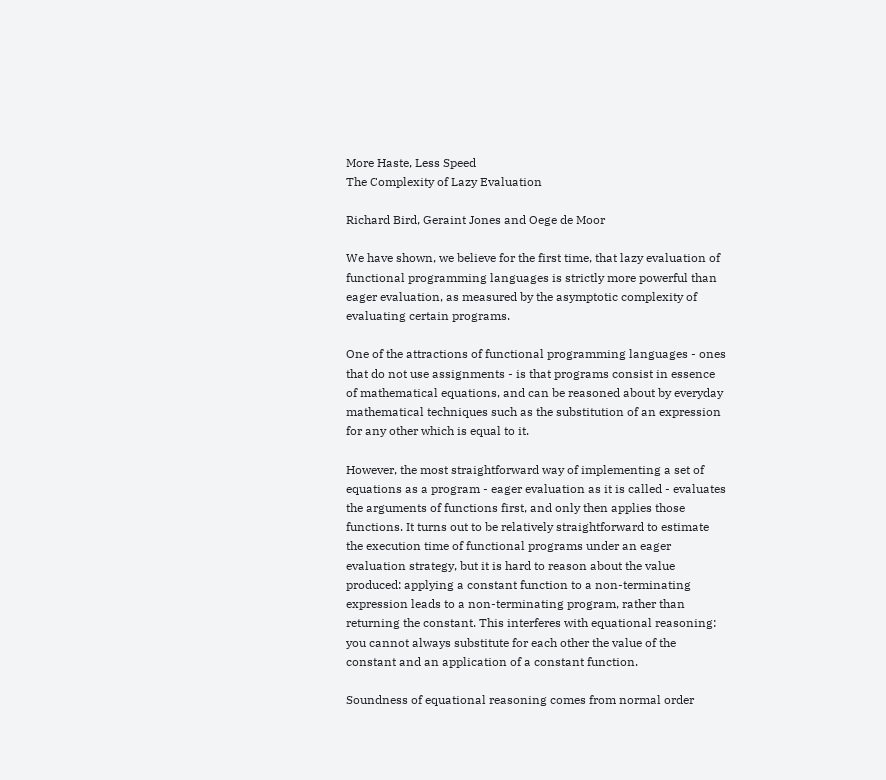More Haste, Less Speed
The Complexity of Lazy Evaluation

Richard Bird, Geraint Jones and Oege de Moor

We have shown, we believe for the first time, that lazy evaluation of functional programming languages is strictly more powerful than eager evaluation, as measured by the asymptotic complexity of evaluating certain programs.

One of the attractions of functional programming languages - ones that do not use assignments - is that programs consist in essence of mathematical equations, and can be reasoned about by everyday mathematical techniques such as the substitution of an expression for any other which is equal to it.

However, the most straightforward way of implementing a set of equations as a program - eager evaluation as it is called - evaluates the arguments of functions first, and only then applies those functions. It turns out to be relatively straightforward to estimate the execution time of functional programs under an eager evaluation strategy, but it is hard to reason about the value produced: applying a constant function to a non-terminating expression leads to a non-terminating program, rather than returning the constant. This interferes with equational reasoning: you cannot always substitute for each other the value of the constant and an application of a constant function.

Soundness of equational reasoning comes from normal order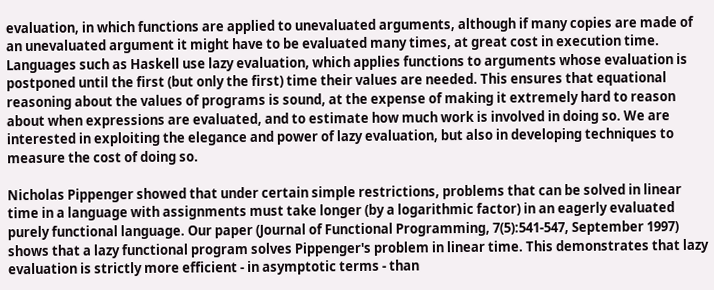evaluation, in which functions are applied to unevaluated arguments, although if many copies are made of an unevaluated argument it might have to be evaluated many times, at great cost in execution time. Languages such as Haskell use lazy evaluation, which applies functions to arguments whose evaluation is postponed until the first (but only the first) time their values are needed. This ensures that equational reasoning about the values of programs is sound, at the expense of making it extremely hard to reason about when expressions are evaluated, and to estimate how much work is involved in doing so. We are interested in exploiting the elegance and power of lazy evaluation, but also in developing techniques to measure the cost of doing so.

Nicholas Pippenger showed that under certain simple restrictions, problems that can be solved in linear time in a language with assignments must take longer (by a logarithmic factor) in an eagerly evaluated purely functional language. Our paper (Journal of Functional Programming, 7(5):541-547, September 1997) shows that a lazy functional program solves Pippenger's problem in linear time. This demonstrates that lazy evaluation is strictly more efficient - in asymptotic terms - than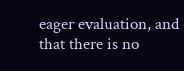eager evaluation, and that there is no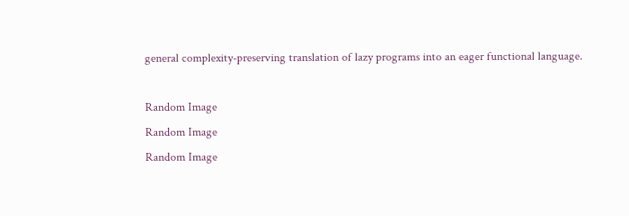general complexity-preserving translation of lazy programs into an eager functional language.

Random Image
Random Image
Random Image